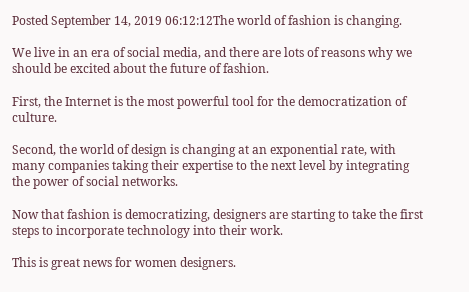Posted September 14, 2019 06:12:12The world of fashion is changing.

We live in an era of social media, and there are lots of reasons why we should be excited about the future of fashion.

First, the Internet is the most powerful tool for the democratization of culture.

Second, the world of design is changing at an exponential rate, with many companies taking their expertise to the next level by integrating the power of social networks.

Now that fashion is democratizing, designers are starting to take the first steps to incorporate technology into their work.

This is great news for women designers.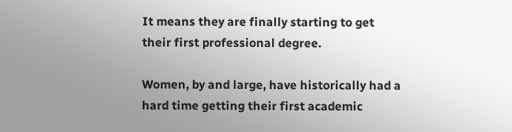It means they are finally starting to get their first professional degree.

Women, by and large, have historically had a hard time getting their first academic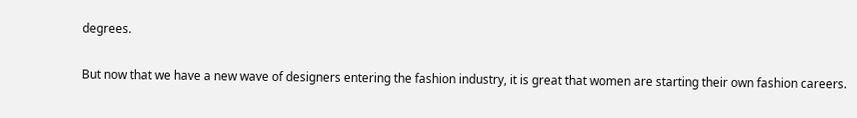degrees.

But now that we have a new wave of designers entering the fashion industry, it is great that women are starting their own fashion careers.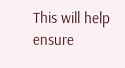This will help ensure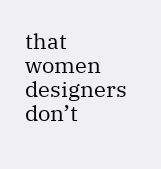that women designers don’t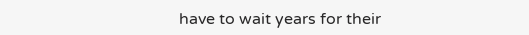have to wait years for their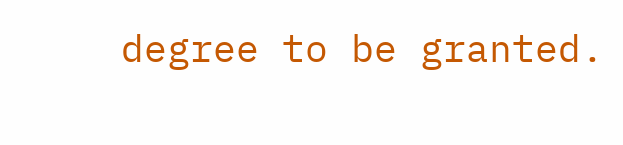degree to be granted.